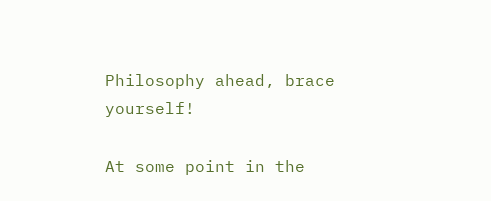Philosophy ahead, brace yourself!

At some point in the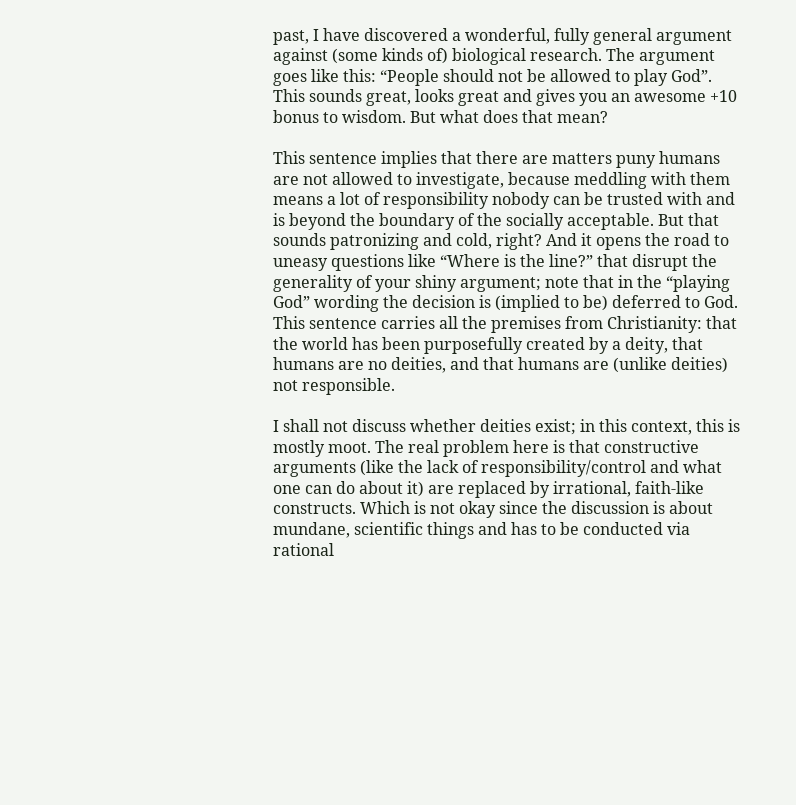past, I have discovered a wonderful, fully general argument against (some kinds of) biological research. The argument goes like this: “People should not be allowed to play God”. This sounds great, looks great and gives you an awesome +10 bonus to wisdom. But what does that mean?

This sentence implies that there are matters puny humans are not allowed to investigate, because meddling with them means a lot of responsibility nobody can be trusted with and is beyond the boundary of the socially acceptable. But that sounds patronizing and cold, right? And it opens the road to uneasy questions like “Where is the line?” that disrupt the generality of your shiny argument; note that in the “playing God” wording the decision is (implied to be) deferred to God. This sentence carries all the premises from Christianity: that the world has been purposefully created by a deity, that humans are no deities, and that humans are (unlike deities) not responsible.

I shall not discuss whether deities exist; in this context, this is mostly moot. The real problem here is that constructive arguments (like the lack of responsibility/control and what one can do about it) are replaced by irrational, faith-like constructs. Which is not okay since the discussion is about mundane, scientific things and has to be conducted via rational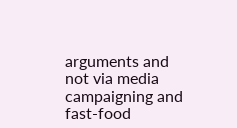arguments and not via media campaigning and fast-food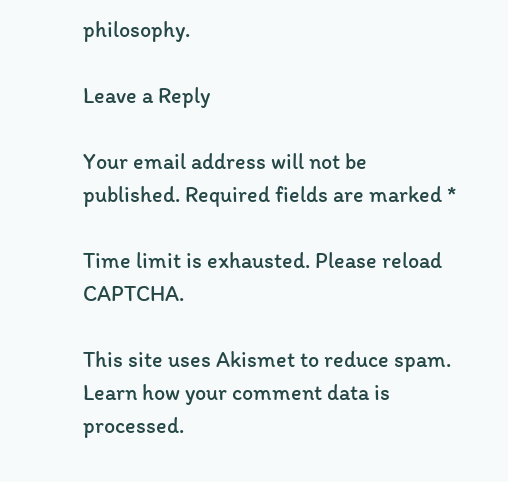philosophy.

Leave a Reply

Your email address will not be published. Required fields are marked *

Time limit is exhausted. Please reload CAPTCHA.

This site uses Akismet to reduce spam. Learn how your comment data is processed.